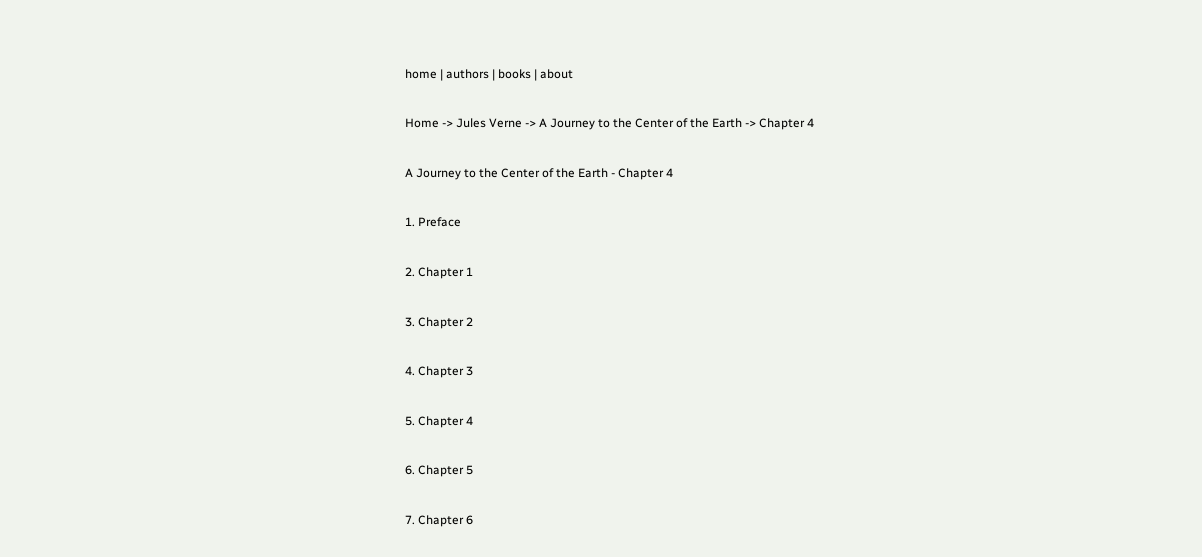home | authors | books | about

Home -> Jules Verne -> A Journey to the Center of the Earth -> Chapter 4

A Journey to the Center of the Earth - Chapter 4

1. Preface

2. Chapter 1

3. Chapter 2

4. Chapter 3

5. Chapter 4

6. Chapter 5

7. Chapter 6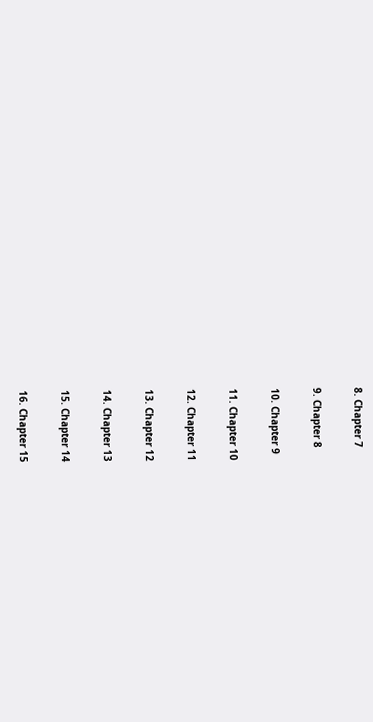8. Chapter 7

9. Chapter 8

10. Chapter 9

11. Chapter 10

12. Chapter 11

13. Chapter 12

14. Chapter 13

15. Chapter 14

16. Chapter 15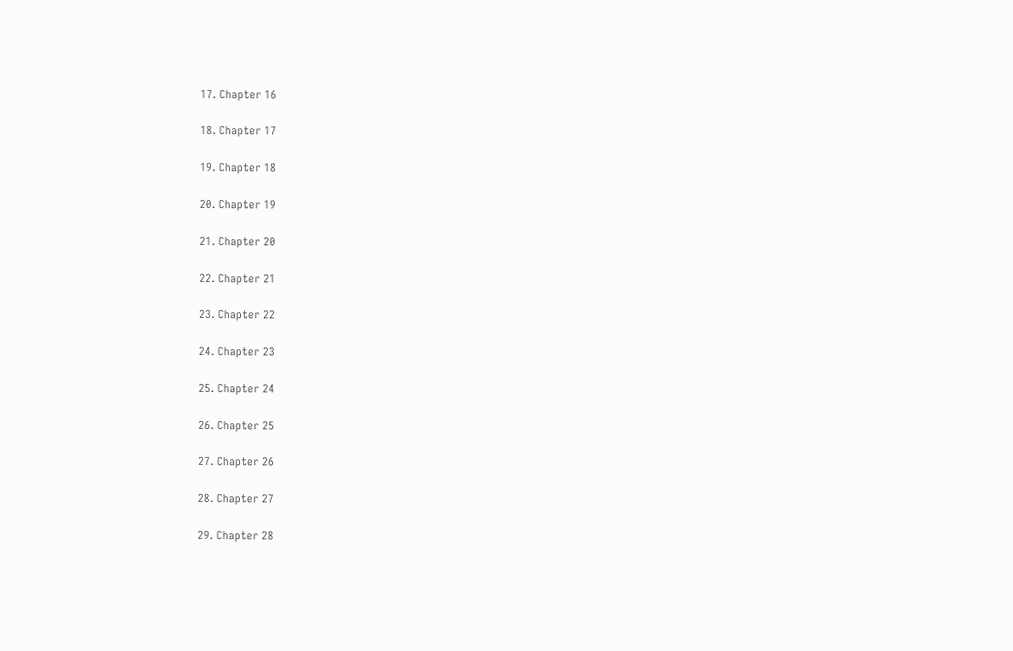17. Chapter 16

18. Chapter 17

19. Chapter 18

20. Chapter 19

21. Chapter 20

22. Chapter 21

23. Chapter 22

24. Chapter 23

25. Chapter 24

26. Chapter 25

27. Chapter 26

28. Chapter 27

29. Chapter 28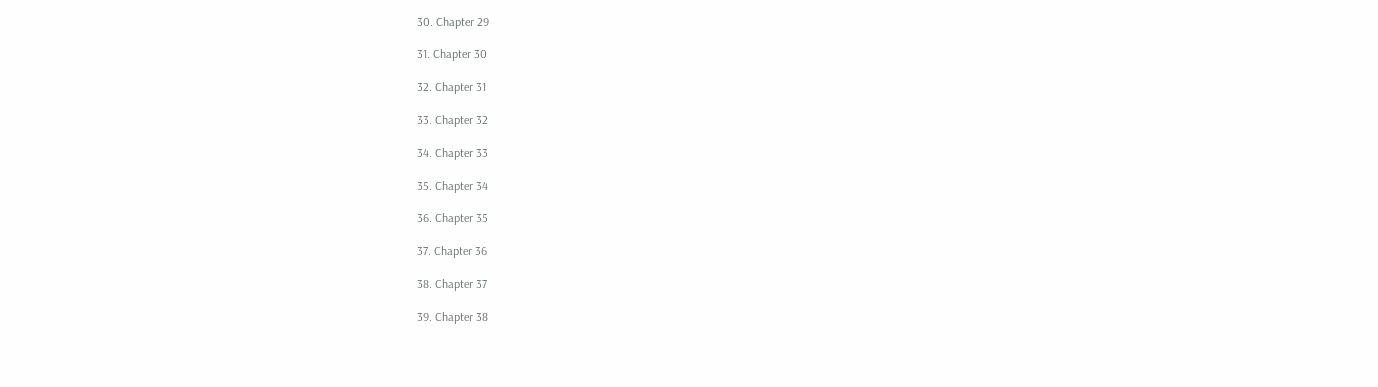30. Chapter 29

31. Chapter 30

32. Chapter 31

33. Chapter 32

34. Chapter 33

35. Chapter 34

36. Chapter 35

37. Chapter 36

38. Chapter 37

39. Chapter 38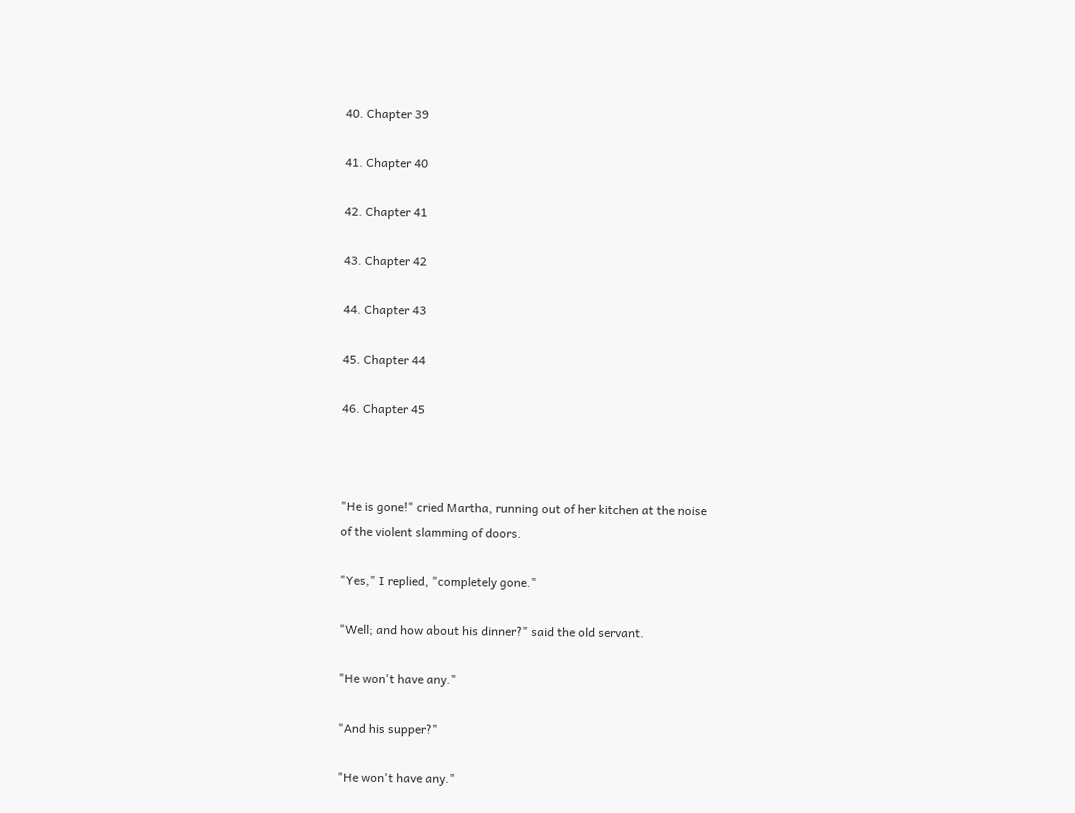40. Chapter 39

41. Chapter 40

42. Chapter 41

43. Chapter 42

44. Chapter 43

45. Chapter 44

46. Chapter 45



"He is gone!" cried Martha, running out of her kitchen at the noise
of the violent slamming of doors.

"Yes," I replied, "completely gone."

"Well; and how about his dinner?" said the old servant.

"He won't have any."

"And his supper?"

"He won't have any."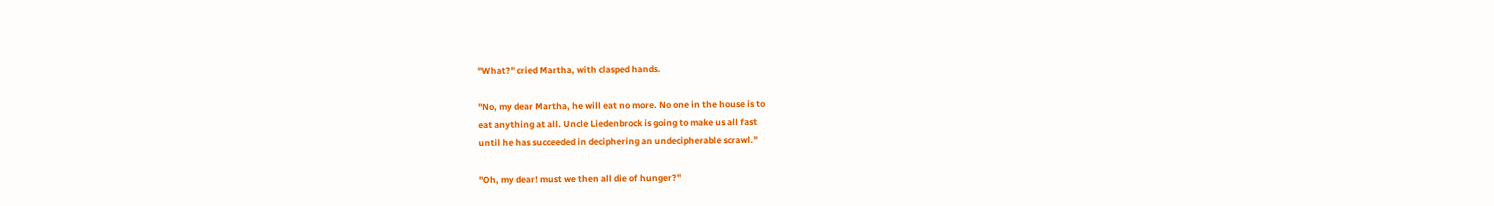"What?" cried Martha, with clasped hands.

"No, my dear Martha, he will eat no more. No one in the house is to
eat anything at all. Uncle Liedenbrock is going to make us all fast
until he has succeeded in deciphering an undecipherable scrawl."

"Oh, my dear! must we then all die of hunger?"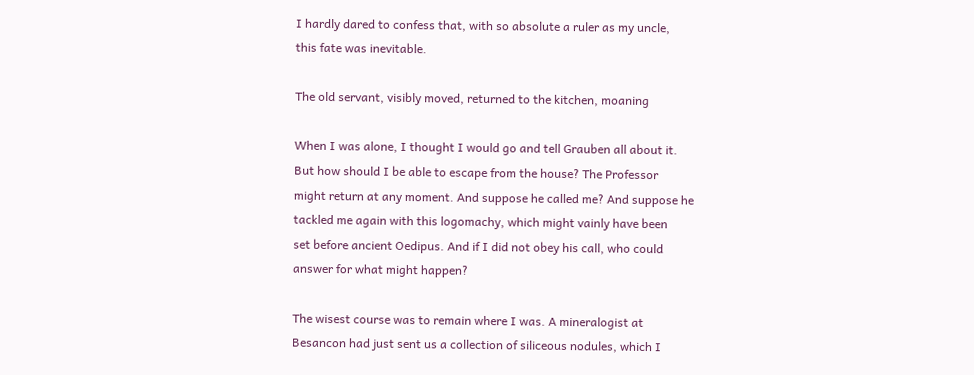I hardly dared to confess that, with so absolute a ruler as my uncle,
this fate was inevitable.

The old servant, visibly moved, returned to the kitchen, moaning

When I was alone, I thought I would go and tell Grauben all about it.
But how should I be able to escape from the house? The Professor
might return at any moment. And suppose he called me? And suppose he
tackled me again with this logomachy, which might vainly have been
set before ancient Oedipus. And if I did not obey his call, who could
answer for what might happen?

The wisest course was to remain where I was. A mineralogist at
Besancon had just sent us a collection of siliceous nodules, which I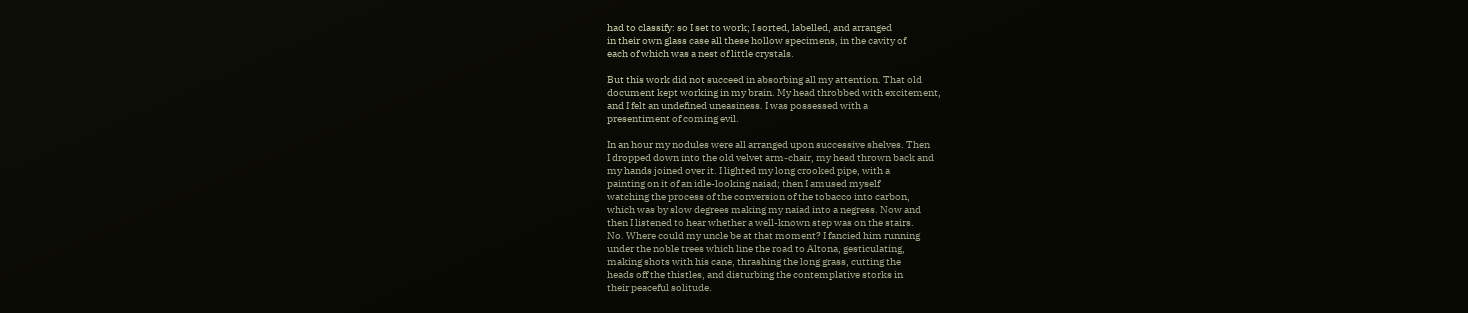had to classify: so I set to work; I sorted, labelled, and arranged
in their own glass case all these hollow specimens, in the cavity of
each of which was a nest of little crystals.

But this work did not succeed in absorbing all my attention. That old
document kept working in my brain. My head throbbed with excitement,
and I felt an undefined uneasiness. I was possessed with a
presentiment of coming evil.

In an hour my nodules were all arranged upon successive shelves. Then
I dropped down into the old velvet arm-chair, my head thrown back and
my hands joined over it. I lighted my long crooked pipe, with a
painting on it of an idle-looking naiad; then I amused myself
watching the process of the conversion of the tobacco into carbon,
which was by slow degrees making my naiad into a negress. Now and
then I listened to hear whether a well-known step was on the stairs.
No. Where could my uncle be at that moment? I fancied him running
under the noble trees which line the road to Altona, gesticulating,
making shots with his cane, thrashing the long grass, cutting the
heads off the thistles, and disturbing the contemplative storks in
their peaceful solitude.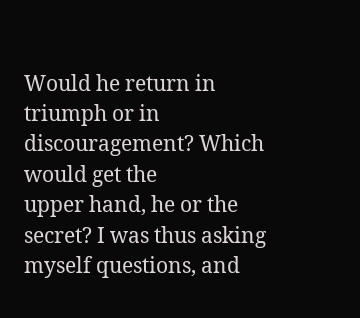Would he return in triumph or in discouragement? Which would get the
upper hand, he or the secret? I was thus asking myself questions, and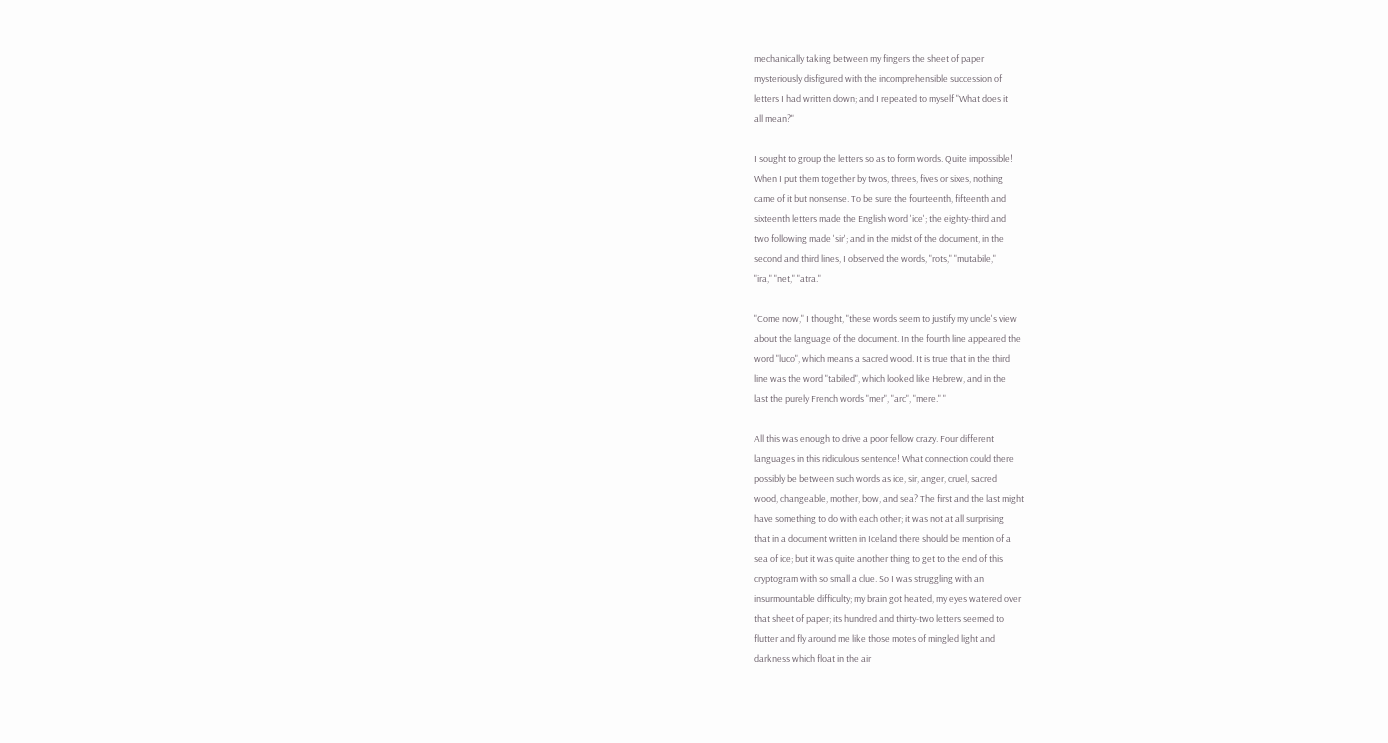mechanically taking between my fingers the sheet of paper
mysteriously disfigured with the incomprehensible succession of
letters I had written down; and I repeated to myself "What does it
all mean?"

I sought to group the letters so as to form words. Quite impossible!
When I put them together by twos, threes, fives or sixes, nothing
came of it but nonsense. To be sure the fourteenth, fifteenth and
sixteenth letters made the English word 'ice'; the eighty-third and
two following made 'sir'; and in the midst of the document, in the
second and third lines, I observed the words, "rots," "mutabile,"
"ira," "net," "atra."

"Come now," I thought, "these words seem to justify my uncle's view
about the language of the document. In the fourth line appeared the
word "luco", which means a sacred wood. It is true that in the third
line was the word "tabiled", which looked like Hebrew, and in the
last the purely French words "mer", "arc", "mere." "

All this was enough to drive a poor fellow crazy. Four different
languages in this ridiculous sentence! What connection could there
possibly be between such words as ice, sir, anger, cruel, sacred
wood, changeable, mother, bow, and sea? The first and the last might
have something to do with each other; it was not at all surprising
that in a document written in Iceland there should be mention of a
sea of ice; but it was quite another thing to get to the end of this
cryptogram with so small a clue. So I was struggling with an
insurmountable difficulty; my brain got heated, my eyes watered over
that sheet of paper; its hundred and thirty-two letters seemed to
flutter and fly around me like those motes of mingled light and
darkness which float in the air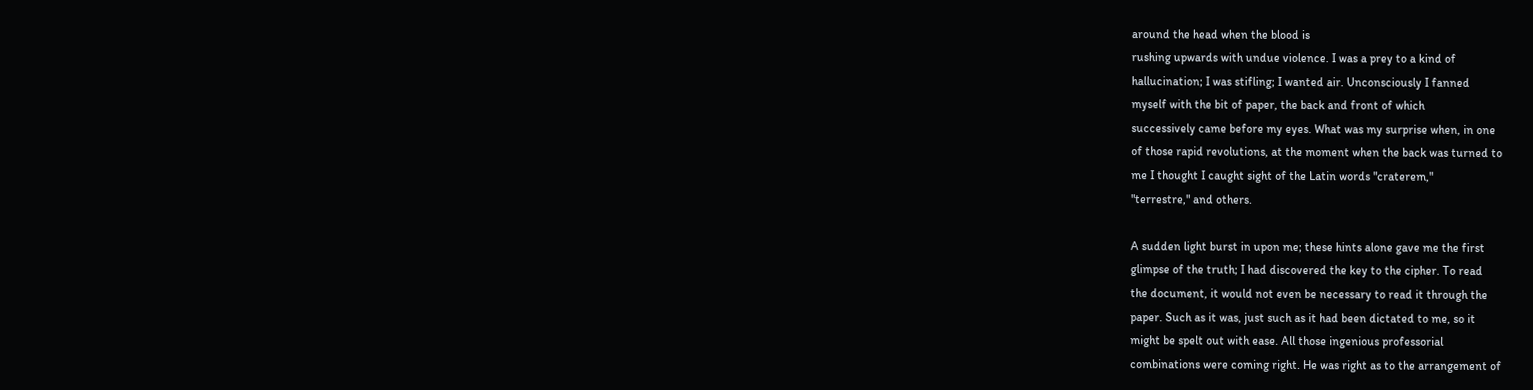around the head when the blood is
rushing upwards with undue violence. I was a prey to a kind of
hallucination; I was stifling; I wanted air. Unconsciously I fanned
myself with the bit of paper, the back and front of which
successively came before my eyes. What was my surprise when, in one
of those rapid revolutions, at the moment when the back was turned to
me I thought I caught sight of the Latin words "craterem,"
"terrestre," and others.

A sudden light burst in upon me; these hints alone gave me the first
glimpse of the truth; I had discovered the key to the cipher. To read
the document, it would not even be necessary to read it through the
paper. Such as it was, just such as it had been dictated to me, so it
might be spelt out with ease. All those ingenious professorial
combinations were coming right. He was right as to the arrangement of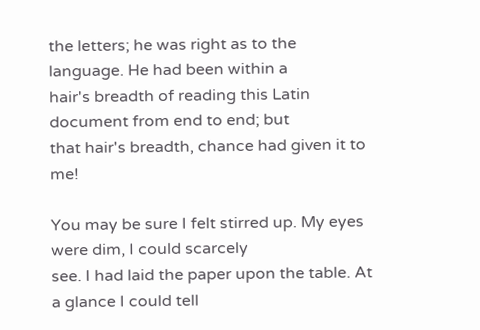the letters; he was right as to the language. He had been within a
hair's breadth of reading this Latin document from end to end; but
that hair's breadth, chance had given it to me!

You may be sure I felt stirred up. My eyes were dim, I could scarcely
see. I had laid the paper upon the table. At a glance I could tell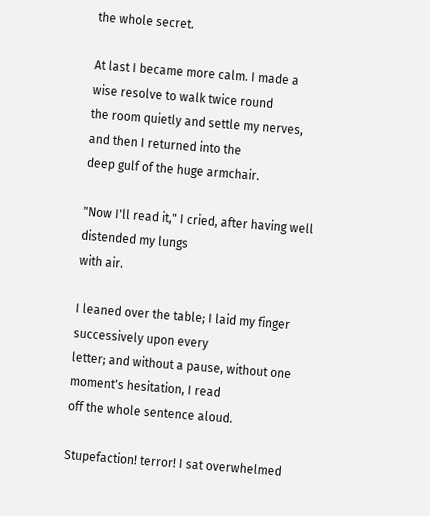the whole secret.

At last I became more calm. I made a wise resolve to walk twice round
the room quietly and settle my nerves, and then I returned into the
deep gulf of the huge armchair.

"Now I'll read it," I cried, after having well distended my lungs
with air.

I leaned over the table; I laid my finger successively upon every
letter; and without a pause, without one moment's hesitation, I read
off the whole sentence aloud.

Stupefaction! terror! I sat overwhelmed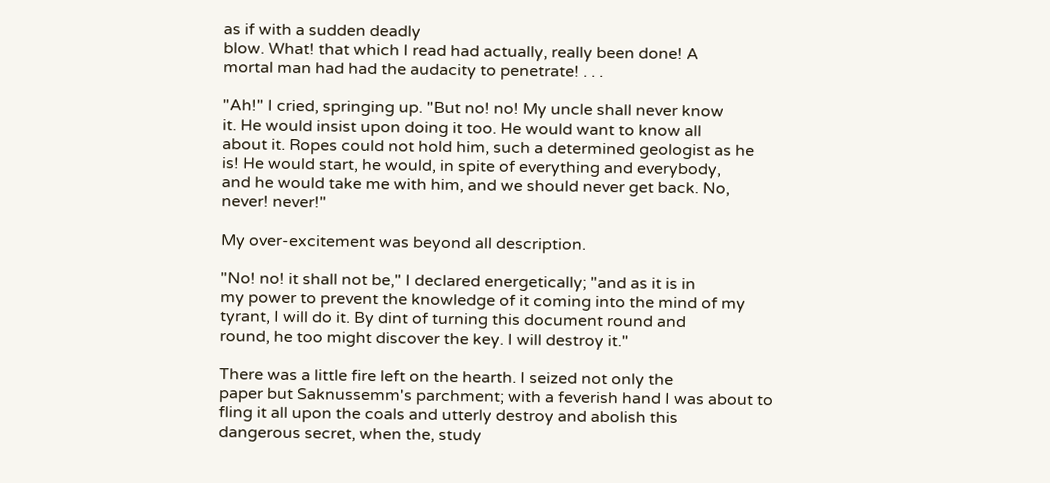as if with a sudden deadly
blow. What! that which I read had actually, really been done! A
mortal man had had the audacity to penetrate! . . .

"Ah!" I cried, springing up. "But no! no! My uncle shall never know
it. He would insist upon doing it too. He would want to know all
about it. Ropes could not hold him, such a determined geologist as he
is! He would start, he would, in spite of everything and everybody,
and he would take me with him, and we should never get back. No,
never! never!"

My over-excitement was beyond all description.

"No! no! it shall not be," I declared energetically; "and as it is in
my power to prevent the knowledge of it coming into the mind of my
tyrant, I will do it. By dint of turning this document round and
round, he too might discover the key. I will destroy it."

There was a little fire left on the hearth. I seized not only the
paper but Saknussemm's parchment; with a feverish hand I was about to
fling it all upon the coals and utterly destroy and abolish this
dangerous secret, when the, study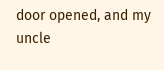door opened, and my uncle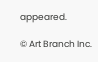appeared.

© Art Branch Inc.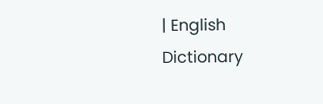| English Dictionary